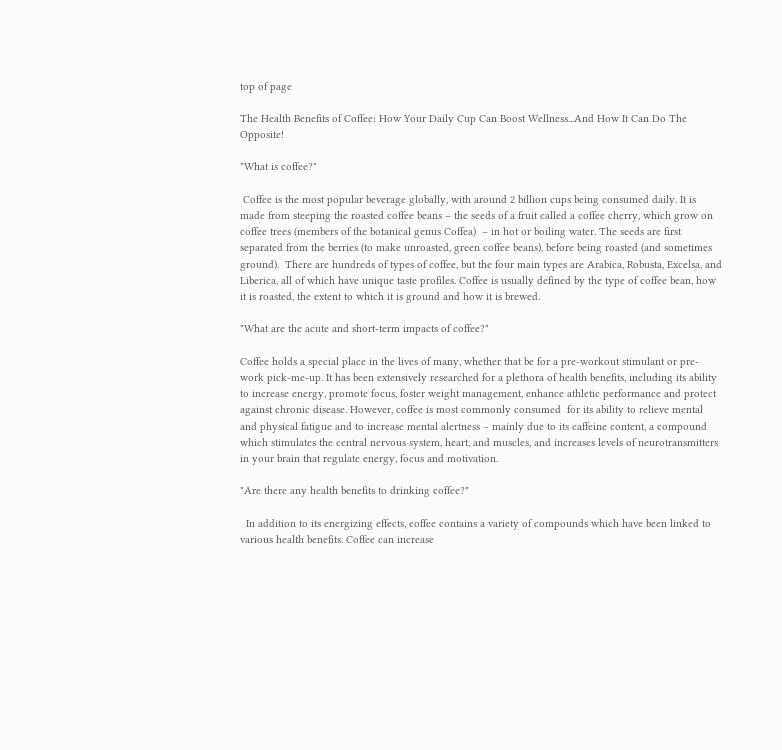top of page

The Health Benefits of Coffee: How Your Daily Cup Can Boost Wellness...And How It Can Do The Opposite!

"What is coffee?"

 Coffee is the most popular beverage globally, with around 2 billion cups being consumed daily. It is made from steeping the roasted coffee beans – the seeds of a fruit called a coffee cherry, which grow on coffee trees (members of the botanical genus Coffea)  – in hot or boiling water. The seeds are first separated from the berries (to make unroasted, green coffee beans), before being roasted (and sometimes ground).  There are hundreds of types of coffee, but the four main types are Arabica, Robusta, Excelsa, and Liberica, all of which have unique taste profiles. Coffee is usually defined by the type of coffee bean, how it is roasted, the extent to which it is ground and how it is brewed.

"What are the acute and short-term impacts of coffee?"

Coffee holds a special place in the lives of many, whether that be for a pre-workout stimulant or pre-work pick-me-up. It has been extensively researched for a plethora of health benefits, including its ability to increase energy, promote focus, foster weight management, enhance athletic performance and protect against chronic disease. However, coffee is most commonly consumed  for its ability to relieve mental and physical fatigue and to increase mental alertness – mainly due to its caffeine content, a compound which stimulates the central nervous system, heart, and muscles, and increases levels of neurotransmitters in your brain that regulate energy, focus and motivation.

"Are there any health benefits to drinking coffee?"

  In addition to its energizing effects, coffee contains a variety of compounds which have been linked to various health benefits. Coffee can increase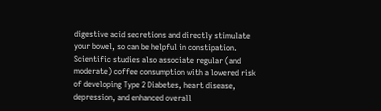digestive acid secretions and directly stimulate your bowel, so can be helpful in constipation. Scientific studies also associate regular (and moderate) coffee consumption with a lowered risk of developing Type 2 Diabetes, heart disease, depression, and enhanced overall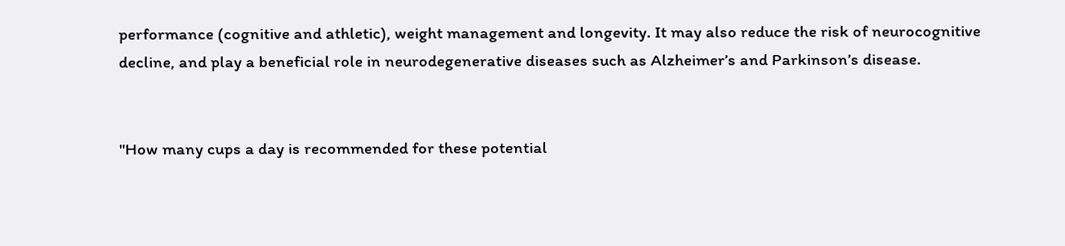performance (cognitive and athletic), weight management and longevity. It may also reduce the risk of neurocognitive decline, and play a beneficial role in neurodegenerative diseases such as Alzheimer’s and Parkinson’s disease.


"How many cups a day is recommended for these potential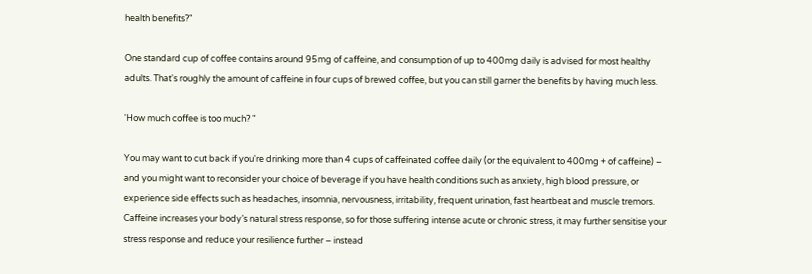health benefits?"

One standard cup of coffee contains around 95mg of caffeine, and consumption of up to 400mg daily is advised for most healthy adults. That's roughly the amount of caffeine in four cups of brewed coffee, but you can still garner the benefits by having much less.

'How much coffee is too much? "

You may want to cut back if you're drinking more than 4 cups of caffeinated coffee daily (or the equivalent to 400mg + of caffeine) – and you might want to reconsider your choice of beverage if you have health conditions such as anxiety, high blood pressure, or experience side effects such as headaches, insomnia, nervousness, irritability, frequent urination, fast heartbeat and muscle tremors. Caffeine increases your body’s natural stress response, so for those suffering intense acute or chronic stress, it may further sensitise your stress response and reduce your resilience further – instead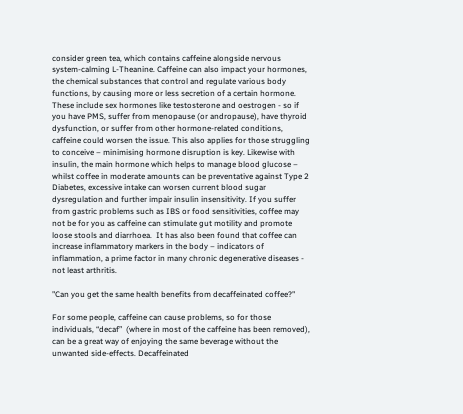consider green tea, which contains caffeine alongside nervous system-calming L-Theanine. Caffeine can also impact your hormones, the chemical substances that control and regulate various body functions, by causing more or less secretion of a certain hormone. These include sex hormones like testosterone and oestrogen - so if you have PMS, suffer from menopause (or andropause), have thyroid dysfunction, or suffer from other hormone-related conditions, caffeine could worsen the issue. This also applies for those struggling to conceive – minimising hormone disruption is key. Likewise with insulin, the main hormone which helps to manage blood glucose – whilst coffee in moderate amounts can be preventative against Type 2 Diabetes, excessive intake can worsen current blood sugar dysregulation and further impair insulin insensitivity. If you suffer from gastric problems such as IBS or food sensitivities, coffee may not be for you as caffeine can stimulate gut motility and promote loose stools and diarrhoea.  It has also been found that coffee can increase inflammatory markers in the body – indicators of inflammation, a prime factor in many chronic degenerative diseases - not least arthritis.

"Can you get the same health benefits from decaffeinated coffee?"

For some people, caffeine can cause problems, so for those individuals, “decaf”  (where in most of the caffeine has been removed), can be a great way of enjoying the same beverage without the unwanted side-effects. Decaffeinated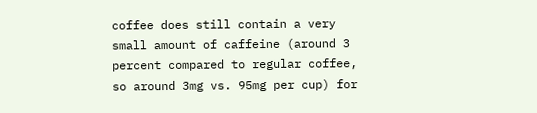coffee does still contain a very small amount of caffeine (around 3 percent compared to regular coffee, so around 3mg vs. 95mg per cup) for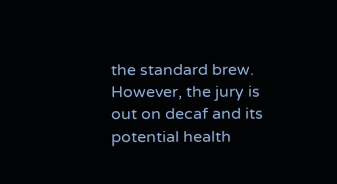the standard brew. However, the jury is out on decaf and its potential health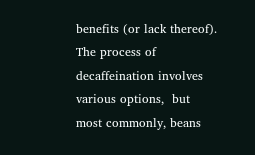benefits (or lack thereof). The process of decaffeination involves various options,  but most commonly, beans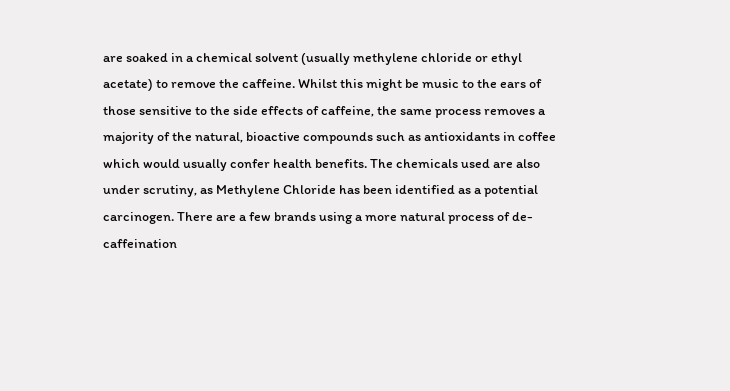are soaked in a chemical solvent (usually methylene chloride or ethyl acetate) to remove the caffeine. Whilst this might be music to the ears of those sensitive to the side effects of caffeine, the same process removes a majority of the natural, bioactive compounds such as antioxidants in coffee which would usually confer health benefits. The chemicals used are also under scrutiny, as Methylene Chloride has been identified as a potential carcinogen. There are a few brands using a more natural process of de-caffeination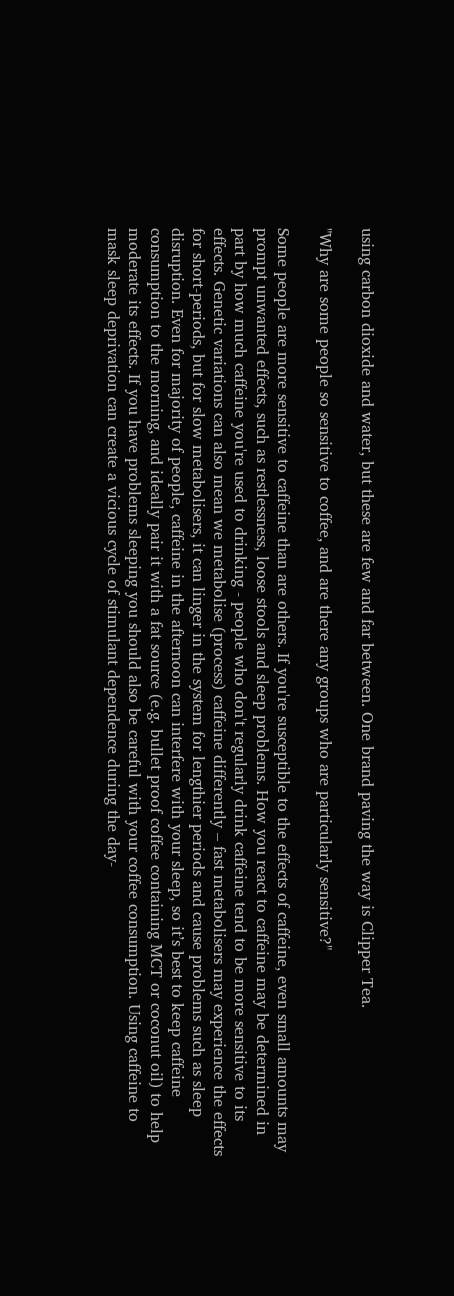using carbon dioxide and water, but these are few and far between. One brand paving the way is Clipper Tea.

"Why are some people so sensitive to coffee, and are there any groups who are particularly sensitive?"

Some people are more sensitive to caffeine than are others. If you're susceptible to the effects of caffeine, even small amounts may prompt unwanted effects, such as restlessness, loose stools and sleep problems. How you react to caffeine may be determined in part by how much caffeine you're used to drinking - people who don't regularly drink caffeine tend to be more sensitive to its effects. Genetic variations can also mean we metabolise (process) caffeine differently – fast metabolisers may experience the effects for short-periods, but for slow metabolisers, it can linger in the system for lengthier periods and cause problems such as sleep disruption. Even for majority of people, caffeine in the afternoon can interfere with your sleep, so it’s best to keep caffeine consumption to the morning, and ideally pair it with a fat source (e.g. bullet proof coffee containing MCT or coconut oil) to help moderate its effects. If you have problems sleeping you should also be careful with your coffee consumption. Using caffeine to mask sleep deprivation can create a vicious cycle of stimulant dependence during the day-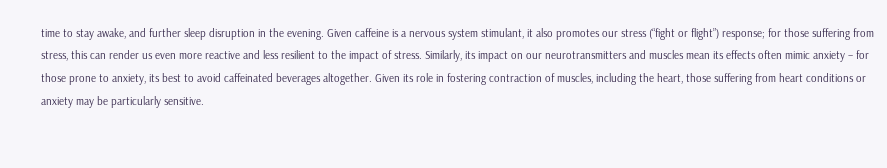time to stay awake, and further sleep disruption in the evening. Given caffeine is a nervous system stimulant, it also promotes our stress (“fight or flight”) response; for those suffering from stress, this can render us even more reactive and less resilient to the impact of stress. Similarly, its impact on our neurotransmitters and muscles mean its effects often mimic anxiety – for those prone to anxiety, its best to avoid caffeinated beverages altogether. Given its role in fostering contraction of muscles, including the heart, those suffering from heart conditions or anxiety may be particularly sensitive.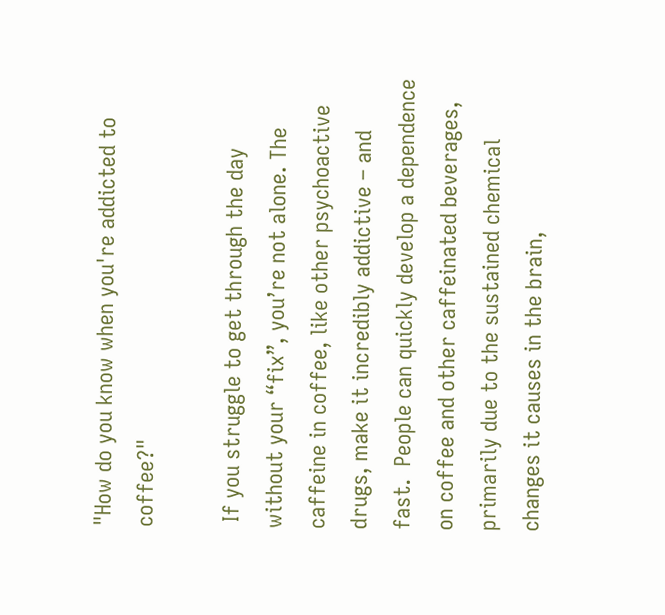"How do you know when you're addicted to coffee?"

 If you struggle to get through the day without your “fix”, you’re not alone. The caffeine in coffee, like other psychoactive drugs, make it incredibly addictive – and fast.  People can quickly develop a dependence on coffee and other caffeinated beverages, primarily due to the sustained chemical changes it causes in the brain,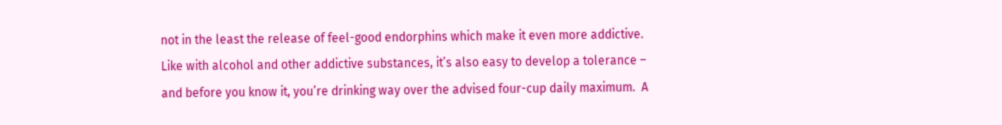not in the least the release of feel-good endorphins which make it even more addictive. Like with alcohol and other addictive substances, it’s also easy to develop a tolerance – and before you know it, you’re drinking way over the advised four-cup daily maximum.  A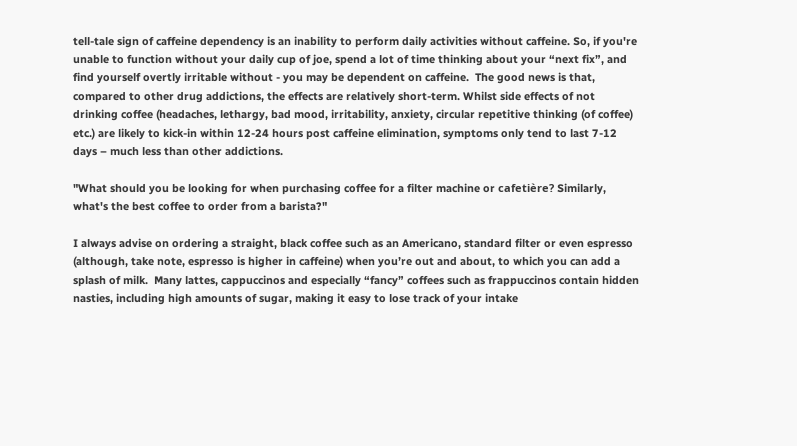tell-tale sign of caffeine dependency is an inability to perform daily activities without caffeine. So, if you're unable to function without your daily cup of joe, spend a lot of time thinking about your “next fix”, and find yourself overtly irritable without - you may be dependent on caffeine.  The good news is that, compared to other drug addictions, the effects are relatively short-term. Whilst side effects of not drinking coffee (headaches, lethargy, bad mood, irritability, anxiety, circular repetitive thinking (of coffee) etc.) are likely to kick-in within 12-24 hours post caffeine elimination, symptoms only tend to last 7-12 days – much less than other addictions.

"What should you be looking for when purchasing coffee for a filter machine or cafetière? Similarly, what's the best coffee to order from a barista?"

I always advise on ordering a straight, black coffee such as an Americano, standard filter or even espresso (although, take note, espresso is higher in caffeine) when you’re out and about, to which you can add a splash of milk.  Many lattes, cappuccinos and especially “fancy” coffees such as frappuccinos contain hidden nasties, including high amounts of sugar, making it easy to lose track of your intake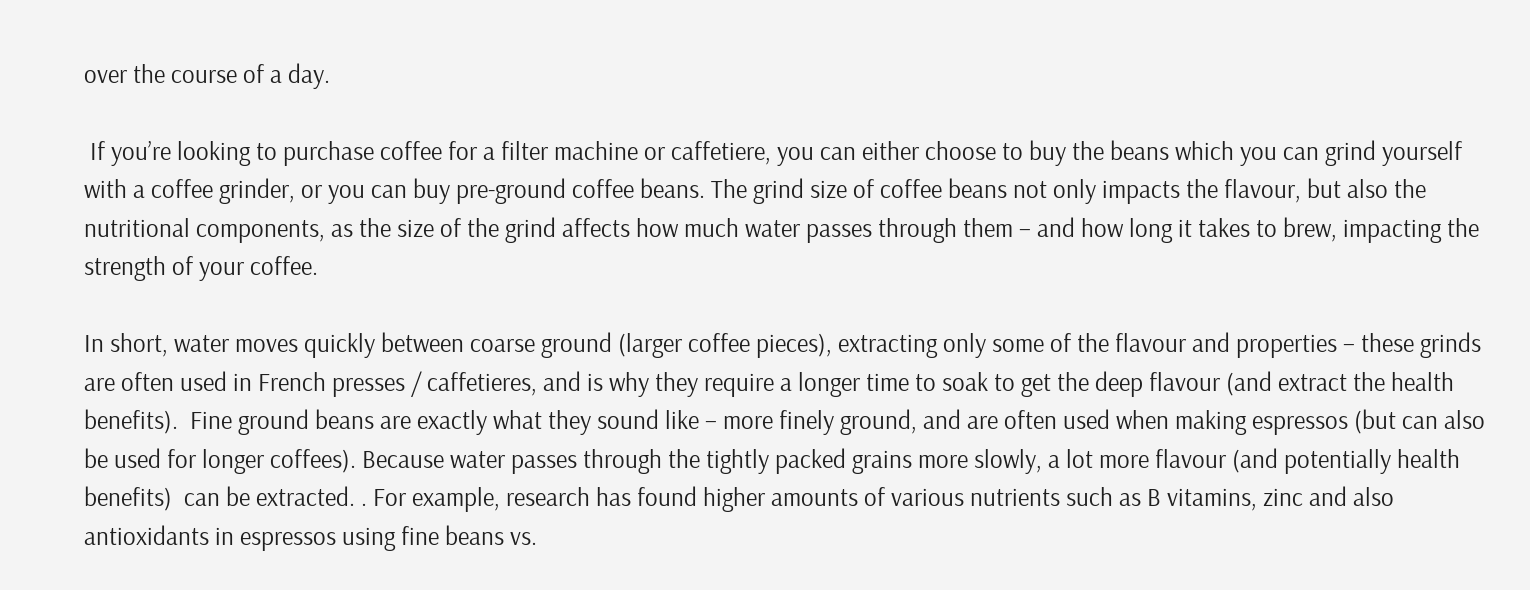over the course of a day.

 If you’re looking to purchase coffee for a filter machine or caffetiere, you can either choose to buy the beans which you can grind yourself with a coffee grinder, or you can buy pre-ground coffee beans. The grind size of coffee beans not only impacts the flavour, but also the nutritional components, as the size of the grind affects how much water passes through them – and how long it takes to brew, impacting the strength of your coffee.

In short, water moves quickly between coarse ground (larger coffee pieces), extracting only some of the flavour and properties – these grinds are often used in French presses / caffetieres, and is why they require a longer time to soak to get the deep flavour (and extract the health benefits).  Fine ground beans are exactly what they sound like – more finely ground, and are often used when making espressos (but can also be used for longer coffees). Because water passes through the tightly packed grains more slowly, a lot more flavour (and potentially health benefits)  can be extracted. . For example, research has found higher amounts of various nutrients such as B vitamins, zinc and also antioxidants in espressos using fine beans vs.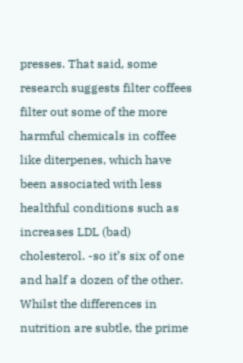presses. That said, some research suggests filter coffees filter out some of the more harmful chemicals in coffee like diterpenes, which have been associated with less healthful conditions such as increases LDL (bad) cholesterol. -so it’s six of one and half a dozen of the other. Whilst the differences in nutrition are subtle, the prime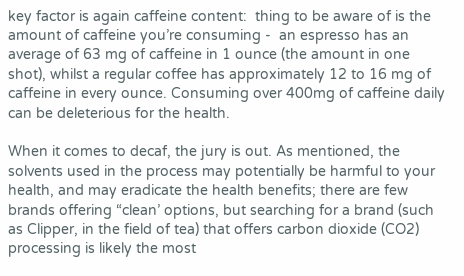key factor is again caffeine content:  thing to be aware of is the amount of caffeine you’re consuming -  an espresso has an average of 63 mg of caffeine in 1 ounce (the amount in one shot), whilst a regular coffee has approximately 12 to 16 mg of caffeine in every ounce. Consuming over 400mg of caffeine daily can be deleterious for the health.

When it comes to decaf, the jury is out. As mentioned, the solvents used in the process may potentially be harmful to your health, and may eradicate the health benefits; there are few brands offering “clean’ options, but searching for a brand (such as Clipper, in the field of tea) that offers carbon dioxide (CO2) processing is likely the most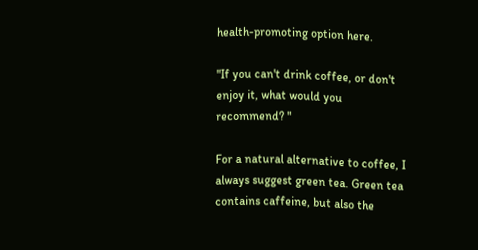health-promoting option here.

"If you can't drink coffee, or don't enjoy it, what would you recommend? "

For a natural alternative to coffee, I always suggest green tea. Green tea contains caffeine, but also the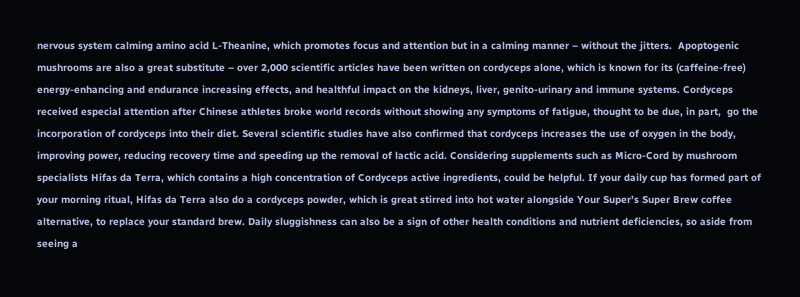nervous system calming amino acid L-Theanine, which promotes focus and attention but in a calming manner – without the jitters.  Apoptogenic mushrooms are also a great substitute – over 2,000 scientific articles have been written on cordyceps alone, which is known for its (caffeine-free) energy-enhancing and endurance increasing effects, and healthful impact on the kidneys, liver, genito-urinary and immune systems. Cordyceps received especial attention after Chinese athletes broke world records without showing any symptoms of fatigue, thought to be due, in part,  go the incorporation of cordyceps into their diet. Several scientific studies have also confirmed that cordyceps increases the use of oxygen in the body, improving power, reducing recovery time and speeding up the removal of lactic acid. Considering supplements such as Micro-Cord by mushroom specialists Hifas da Terra, which contains a high concentration of Cordyceps active ingredients, could be helpful. If your daily cup has formed part of your morning ritual, Hifas da Terra also do a cordyceps powder, which is great stirred into hot water alongside Your Super’s Super Brew coffee alternative, to replace your standard brew. Daily sluggishness can also be a sign of other health conditions and nutrient deficiencies, so aside from seeing a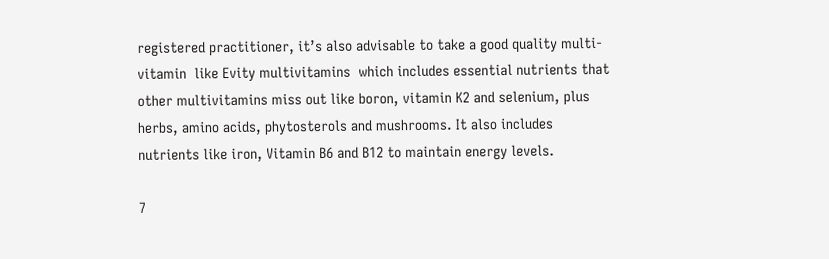registered practitioner, it’s also advisable to take a good quality multi-vitamin  like Evity multivitamins  which includes essential nutrients that other multivitamins miss out like boron, vitamin K2 and selenium, plus herbs, amino acids, phytosterols and mushrooms. It also includes nutrients like iron, Vitamin B6 and B12 to maintain energy levels.

7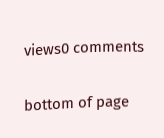views0 comments


bottom of page